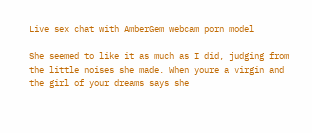Live sex chat with AmberGem webcam porn model

She seemed to like it as much as I did, judging from the little noises she made. When youre a virgin and the girl of your dreams says she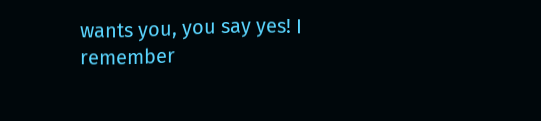wants you, you say yes! I remember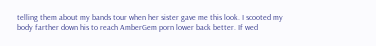telling them about my bands tour when her sister gave me this look. I scooted my body farther down his to reach AmberGem porn lower back better. If wed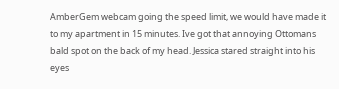AmberGem webcam going the speed limit, we would have made it to my apartment in 15 minutes. Ive got that annoying Ottomans bald spot on the back of my head. Jessica stared straight into his eyes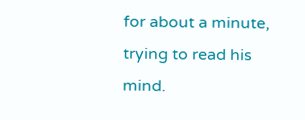for about a minute, trying to read his mind.